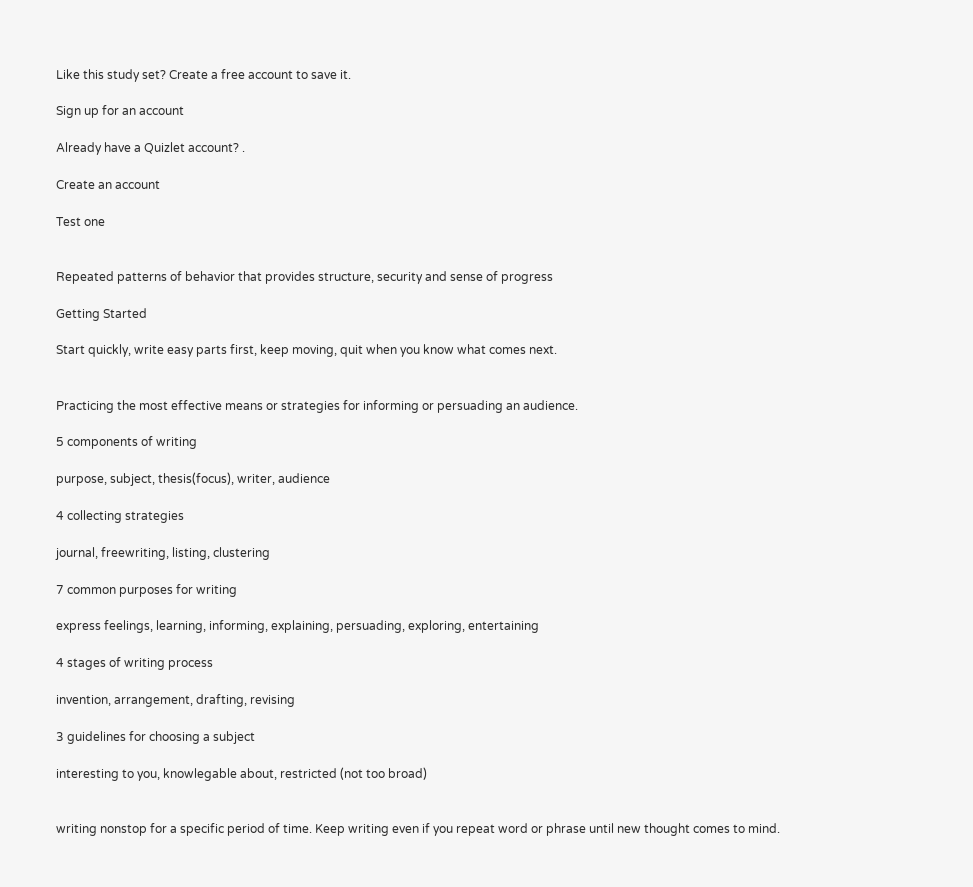Like this study set? Create a free account to save it.

Sign up for an account

Already have a Quizlet account? .

Create an account

Test one


Repeated patterns of behavior that provides structure, security and sense of progress

Getting Started

Start quickly, write easy parts first, keep moving, quit when you know what comes next.


Practicing the most effective means or strategies for informing or persuading an audience.

5 components of writing

purpose, subject, thesis(focus), writer, audience

4 collecting strategies

journal, freewriting, listing, clustering

7 common purposes for writing

express feelings, learning, informing, explaining, persuading, exploring, entertaining

4 stages of writing process

invention, arrangement, drafting, revising

3 guidelines for choosing a subject

interesting to you, knowlegable about, restricted (not too broad)


writing nonstop for a specific period of time. Keep writing even if you repeat word or phrase until new thought comes to mind.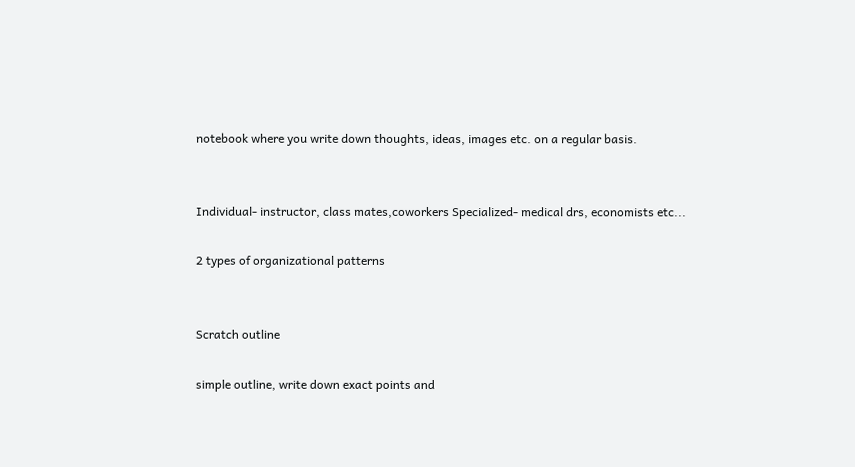notebook where you write down thoughts, ideas, images etc. on a regular basis.


Individual- instructor, class mates,coworkers Specialized- medical drs, economists etc...

2 types of organizational patterns


Scratch outline

simple outline, write down exact points and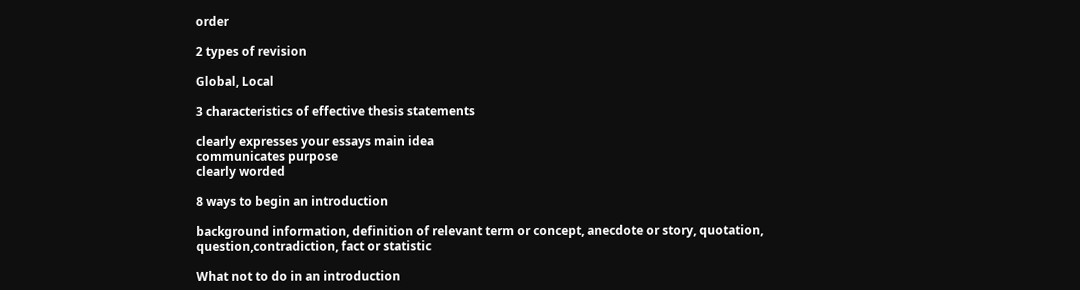order

2 types of revision

Global, Local

3 characteristics of effective thesis statements

clearly expresses your essays main idea
communicates purpose
clearly worded

8 ways to begin an introduction

background information, definition of relevant term or concept, anecdote or story, quotation, question,contradiction, fact or statistic

What not to do in an introduction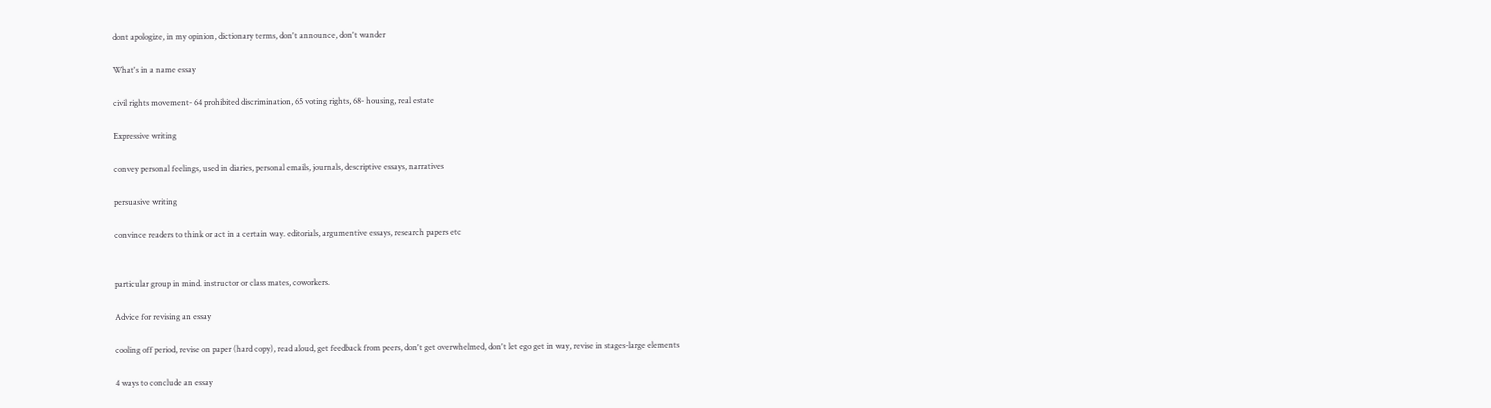dont apologize, in my opinion, dictionary terms, don't announce, don't wander

What's in a name essay

civil rights movement- 64 prohibited discrimination, 65 voting rights, 68- housing, real estate

Expressive writing

convey personal feelings, used in diaries, personal emails, journals, descriptive essays, narratives

persuasive writing

convince readers to think or act in a certain way. editorials, argumentive essays, research papers etc


particular group in mind. instructor or class mates, coworkers.

Advice for revising an essay

cooling off period, revise on paper (hard copy), read aloud, get feedback from peers, don't get overwhelmed, don't let ego get in way, revise in stages-large elements

4 ways to conclude an essay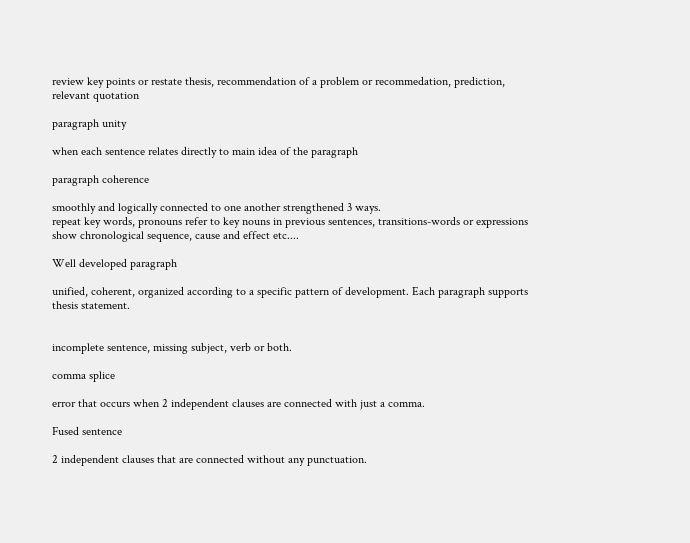review key points or restate thesis, recommendation of a problem or recommedation, prediction, relevant quotation

paragraph unity

when each sentence relates directly to main idea of the paragraph

paragraph coherence

smoothly and logically connected to one another strengthened 3 ways.
repeat key words, pronouns refer to key nouns in previous sentences, transitions-words or expressions show chronological sequence, cause and effect etc....

Well developed paragraph

unified, coherent, organized according to a specific pattern of development. Each paragraph supports thesis statement.


incomplete sentence, missing subject, verb or both.

comma splice

error that occurs when 2 independent clauses are connected with just a comma.

Fused sentence

2 independent clauses that are connected without any punctuation.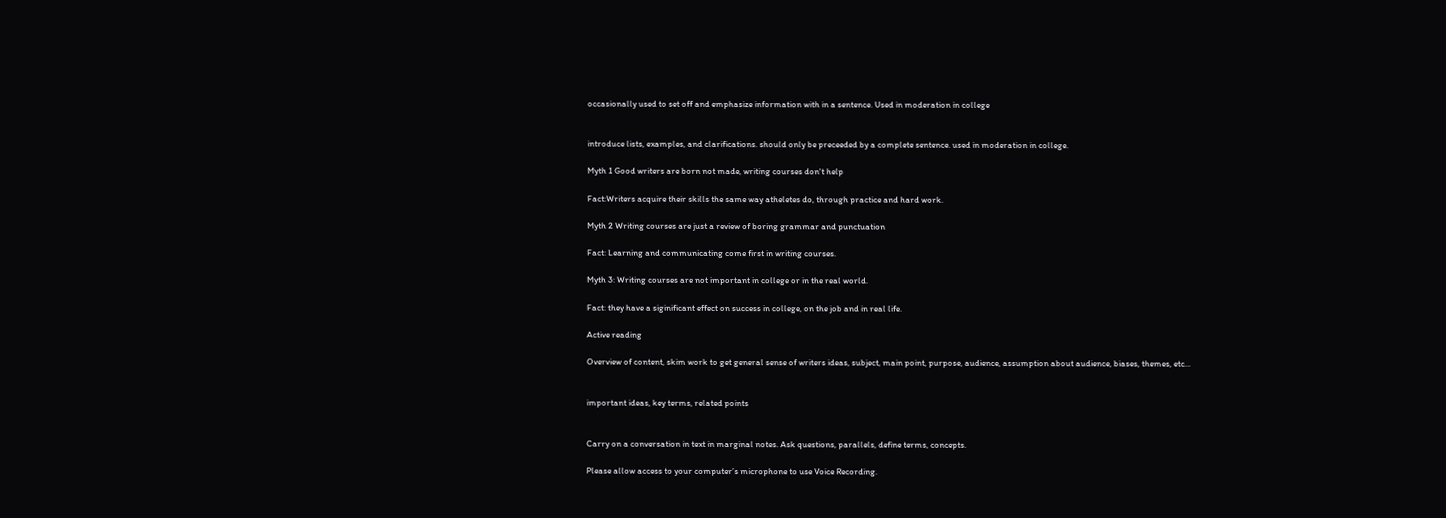occasionally used to set off and emphasize information with in a sentence. Used in moderation in college


introduce lists, examples, and clarifications. should only be preceeded by a complete sentence. used in moderation in college.

Myth 1 Good writers are born not made, writing courses don't help

Fact:Writers acquire their skills the same way atheletes do, through practice and hard work.

Myth 2 Writing courses are just a review of boring grammar and punctuation

Fact: Learning and communicating come first in writing courses.

Myth 3: Writing courses are not important in college or in the real world.

Fact: they have a siginificant effect on success in college, on the job and in real life.

Active reading

Overview of content, skim work to get general sense of writers ideas, subject, main point, purpose, audience, assumption about audience, biases, themes, etc...


important ideas, key terms, related points


Carry on a conversation in text in marginal notes. Ask questions, parallels, define terms, concepts.

Please allow access to your computer’s microphone to use Voice Recording.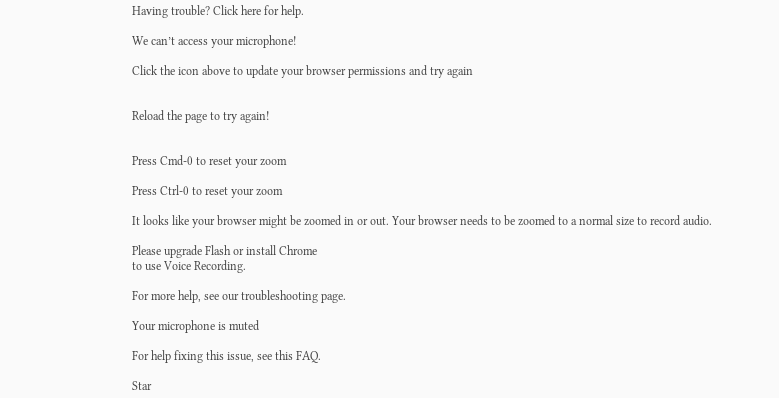Having trouble? Click here for help.

We can’t access your microphone!

Click the icon above to update your browser permissions and try again


Reload the page to try again!


Press Cmd-0 to reset your zoom

Press Ctrl-0 to reset your zoom

It looks like your browser might be zoomed in or out. Your browser needs to be zoomed to a normal size to record audio.

Please upgrade Flash or install Chrome
to use Voice Recording.

For more help, see our troubleshooting page.

Your microphone is muted

For help fixing this issue, see this FAQ.

Star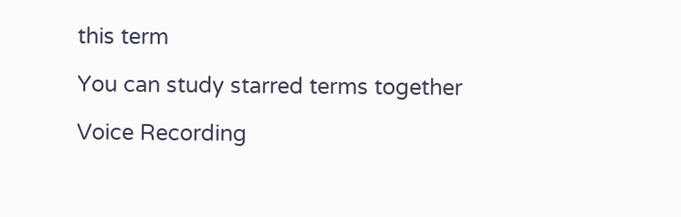this term

You can study starred terms together

Voice Recording